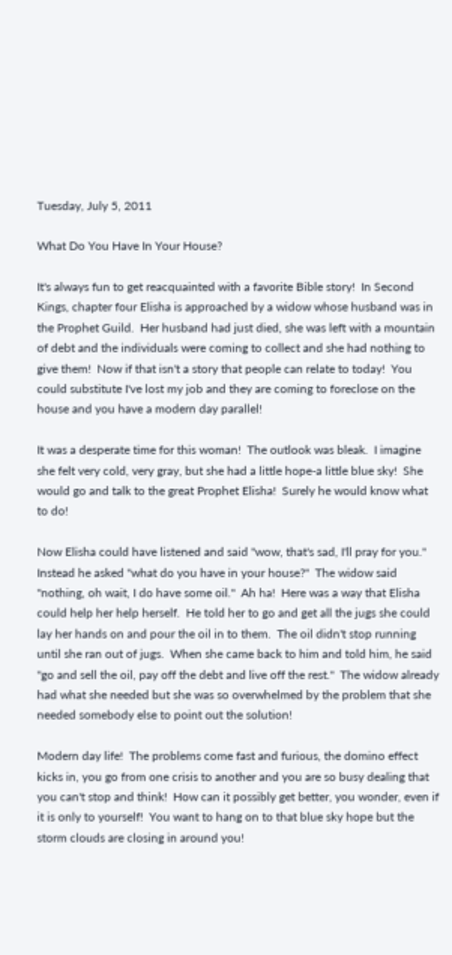Tuesday, July 5, 2011

What Do You Have In Your House?

It's always fun to get reacquainted with a favorite Bible story!  In Second Kings, chapter four Elisha is approached by a widow whose husband was in the Prophet Guild.  Her husband had just died, she was left with a mountain of debt and the individuals were coming to collect and she had nothing to give them!  Now if that isn't a story that people can relate to today!  You could substitute I've lost my job and they are coming to foreclose on the house and you have a modern day parallel!

It was a desperate time for this woman!  The outlook was bleak.  I imagine she felt very cold, very gray, but she had a little hope-a little blue sky!  She would go and talk to the great Prophet Elisha!  Surely he would know what to do!

Now Elisha could have listened and said "wow, that's sad, I'll pray for you."  Instead he asked "what do you have in your house?"  The widow said "nothing, oh wait, I do have some oil."  Ah ha!  Here was a way that Elisha could help her help herself.  He told her to go and get all the jugs she could lay her hands on and pour the oil in to them.  The oil didn't stop running until she ran out of jugs.  When she came back to him and told him, he said "go and sell the oil, pay off the debt and live off the rest."  The widow already had what she needed but she was so overwhelmed by the problem that she needed somebody else to point out the solution!

Modern day life!  The problems come fast and furious, the domino effect kicks in, you go from one crisis to another and you are so busy dealing that you can't stop and think!  How can it possibly get better, you wonder, even if it is only to yourself!  You want to hang on to that blue sky hope but the storm clouds are closing in around you!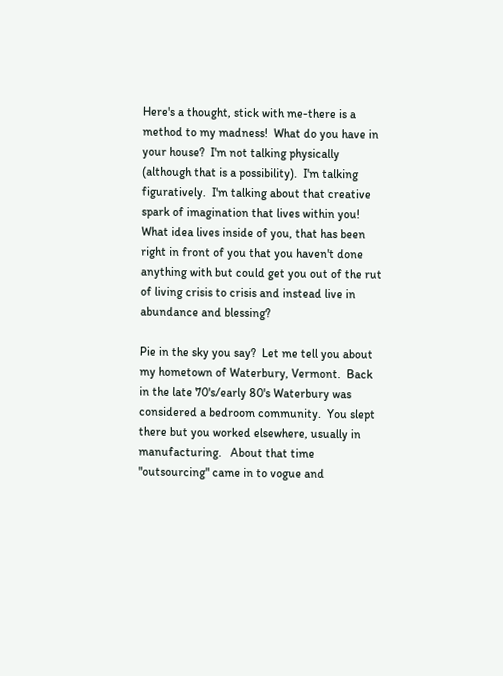Here's a thought, stick with me-there is a method to my madness!  What do you have in your house?  I'm not talking physically (although that is a possibility).  I'm talking figuratively.  I'm talking about that creative spark of imagination that lives within you!  What idea lives inside of you, that has been right in front of you that you haven't done anything with but could get you out of the rut of living crisis to crisis and instead live in abundance and blessing?

Pie in the sky you say?  Let me tell you about my hometown of Waterbury, Vermont.  Back in the late 70's/early 80's Waterbury was considered a bedroom community.  You slept there but you worked elsewhere, usually in manufacturing.   About that time "outsourcing" came in to vogue and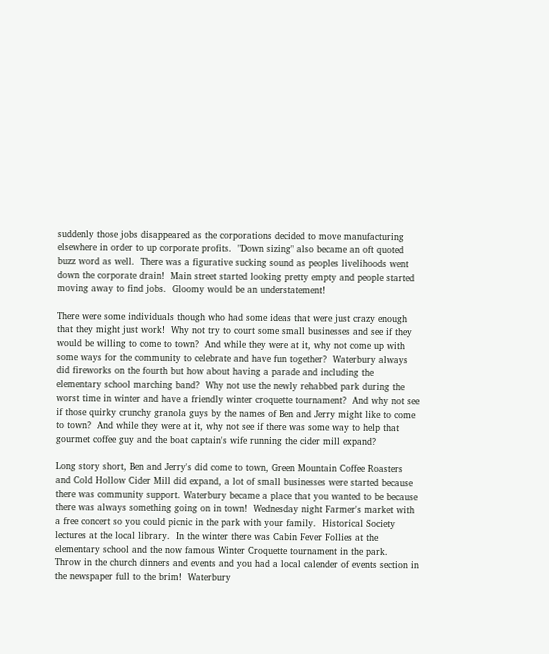suddenly those jobs disappeared as the corporations decided to move manufacturing elsewhere in order to up corporate profits.  "Down sizing" also became an oft quoted buzz word as well.  There was a figurative sucking sound as peoples livelihoods went down the corporate drain!  Main street started looking pretty empty and people started moving away to find jobs.  Gloomy would be an understatement!

There were some individuals though who had some ideas that were just crazy enough that they might just work!  Why not try to court some small businesses and see if they would be willing to come to town?  And while they were at it, why not come up with some ways for the community to celebrate and have fun together?  Waterbury always did fireworks on the fourth but how about having a parade and including the elementary school marching band?  Why not use the newly rehabbed park during the worst time in winter and have a friendly winter croquette tournament?  And why not see if those quirky crunchy granola guys by the names of Ben and Jerry might like to come to town?  And while they were at it, why not see if there was some way to help that gourmet coffee guy and the boat captain's wife running the cider mill expand?

Long story short, Ben and Jerry's did come to town, Green Mountain Coffee Roasters and Cold Hollow Cider Mill did expand, a lot of small businesses were started because there was community support. Waterbury became a place that you wanted to be because there was always something going on in town!  Wednesday night Farmer's market with a free concert so you could picnic in the park with your family.  Historical Society lectures at the local library.  In the winter there was Cabin Fever Follies at the elementary school and the now famous Winter Croquette tournament in the park.  Throw in the church dinners and events and you had a local calender of events section in the newspaper full to the brim!  Waterbury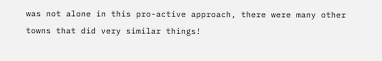was not alone in this pro-active approach, there were many other towns that did very similar things!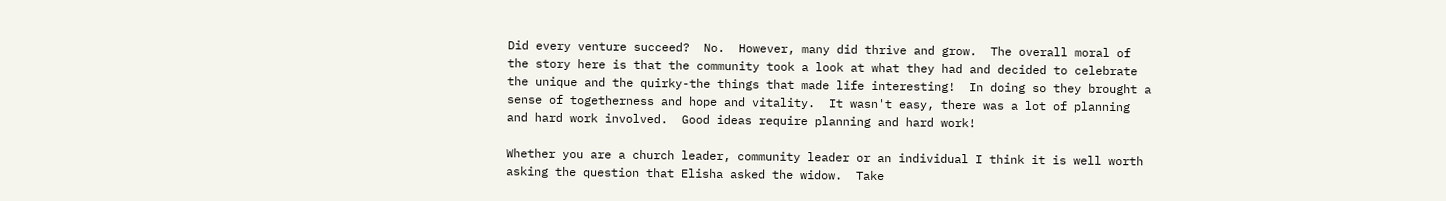Did every venture succeed?  No.  However, many did thrive and grow.  The overall moral of the story here is that the community took a look at what they had and decided to celebrate the unique and the quirky-the things that made life interesting!  In doing so they brought a sense of togetherness and hope and vitality.  It wasn't easy, there was a lot of planning and hard work involved.  Good ideas require planning and hard work!

Whether you are a church leader, community leader or an individual I think it is well worth asking the question that Elisha asked the widow.  Take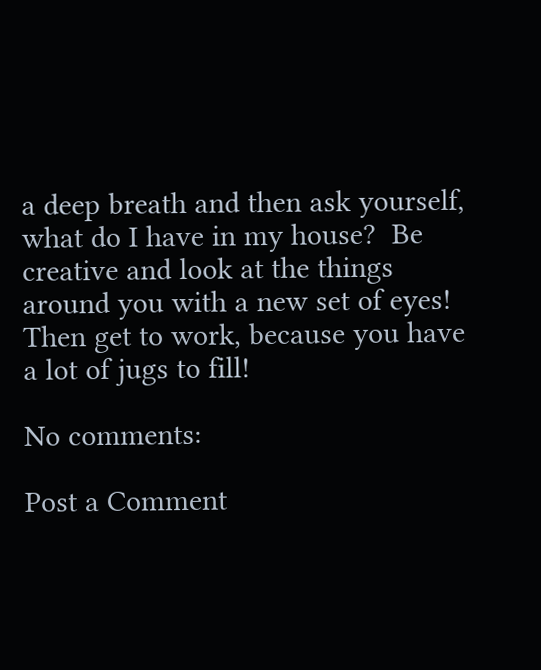a deep breath and then ask yourself, what do I have in my house?  Be creative and look at the things around you with a new set of eyes!  Then get to work, because you have a lot of jugs to fill!

No comments:

Post a Comment